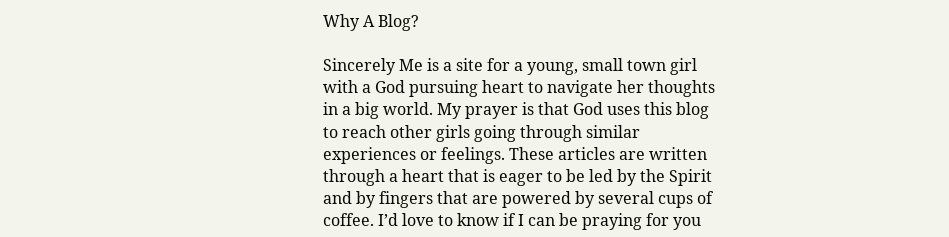Why A Blog?

Sincerely Me is a site for a young, small town girl with a God pursuing heart to navigate her thoughts in a big world. My prayer is that God uses this blog to reach other girls going through similar experiences or feelings. These articles are written through a heart that is eager to be led by the Spirit and by fingers that are powered by several cups of coffee. I’d love to know if I can be praying for you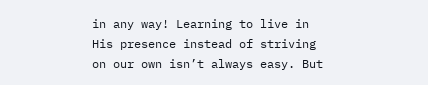in any way! Learning to live in His presence instead of striving on our own isn’t always easy. But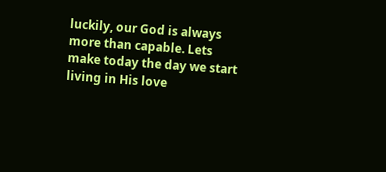luckily, our God is always more than capable. Lets make today the day we start living in His love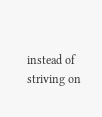instead of striving on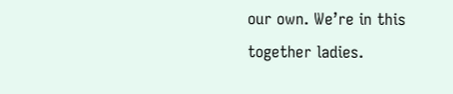our own. We’re in this together ladies.